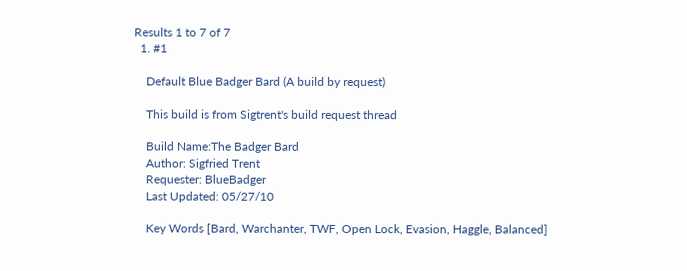Results 1 to 7 of 7
  1. #1

    Default Blue Badger Bard (A build by request)

    This build is from Sigtrent's build request thread

    Build Name:The Badger Bard
    Author: Sigfried Trent
    Requester: BlueBadger
    Last Updated: 05/27/10

    Key Words [Bard, Warchanter, TWF, Open Lock, Evasion, Haggle, Balanced]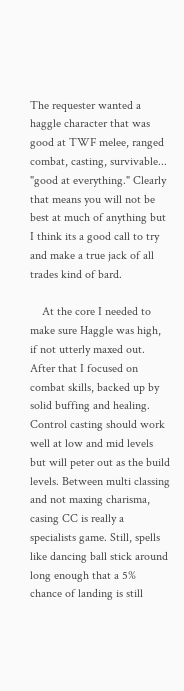The requester wanted a haggle character that was good at TWF melee, ranged combat, casting, survivable... "good at everything." Clearly that means you will not be best at much of anything but I think its a good call to try and make a true jack of all trades kind of bard.

    At the core I needed to make sure Haggle was high, if not utterly maxed out. After that I focused on combat skills, backed up by solid buffing and healing. Control casting should work well at low and mid levels but will peter out as the build levels. Between multi classing and not maxing charisma, casing CC is really a specialists game. Still, spells like dancing ball stick around long enough that a 5% chance of landing is still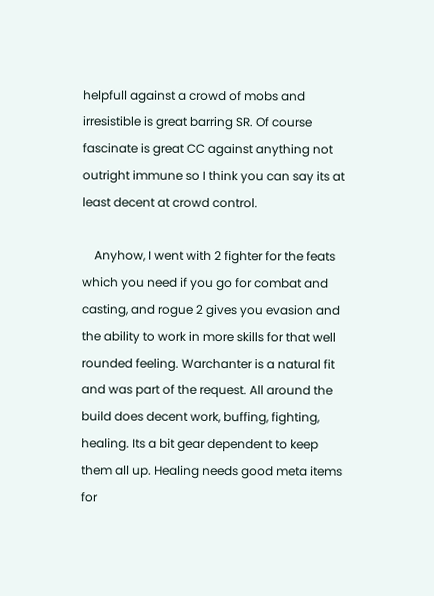helpfull against a crowd of mobs and irresistible is great barring SR. Of course fascinate is great CC against anything not outright immune so I think you can say its at least decent at crowd control.

    Anyhow, I went with 2 fighter for the feats which you need if you go for combat and casting, and rogue 2 gives you evasion and the ability to work in more skills for that well rounded feeling. Warchanter is a natural fit and was part of the request. All around the build does decent work, buffing, fighting, healing. Its a bit gear dependent to keep them all up. Healing needs good meta items for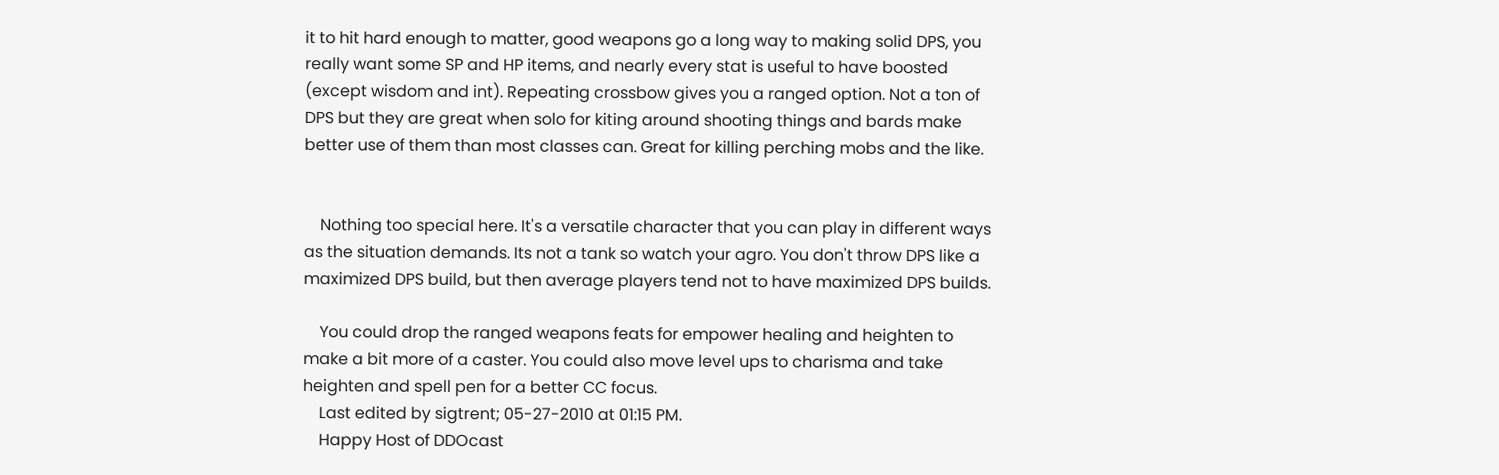it to hit hard enough to matter, good weapons go a long way to making solid DPS, you really want some SP and HP items, and nearly every stat is useful to have boosted (except wisdom and int). Repeating crossbow gives you a ranged option. Not a ton of DPS but they are great when solo for kiting around shooting things and bards make better use of them than most classes can. Great for killing perching mobs and the like.


    Nothing too special here. It's a versatile character that you can play in different ways as the situation demands. Its not a tank so watch your agro. You don't throw DPS like a maximized DPS build, but then average players tend not to have maximized DPS builds.

    You could drop the ranged weapons feats for empower healing and heighten to make a bit more of a caster. You could also move level ups to charisma and take heighten and spell pen for a better CC focus.
    Last edited by sigtrent; 05-27-2010 at 01:15 PM.
    Happy Host of DDOcast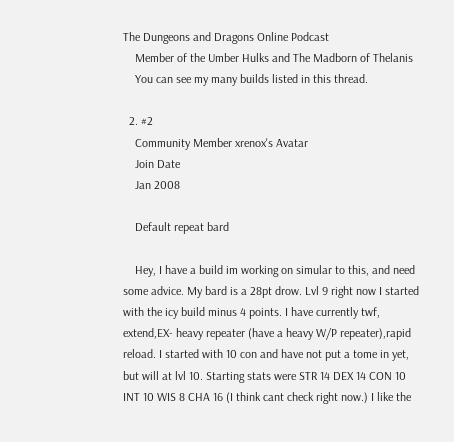The Dungeons and Dragons Online Podcast
    Member of the Umber Hulks and The Madborn of Thelanis
    You can see my many builds listed in this thread.

  2. #2
    Community Member xrenox's Avatar
    Join Date
    Jan 2008

    Default repeat bard

    Hey, I have a build im working on simular to this, and need some advice. My bard is a 28pt drow. Lvl 9 right now I started with the icy build minus 4 points. I have currently twf, extend,EX- heavy repeater (have a heavy W/P repeater),rapid reload. I started with 10 con and have not put a tome in yet, but will at lvl 10. Starting stats were STR 14 DEX 14 CON 10 INT 10 WIS 8 CHA 16 (I think cant check right now.) I like the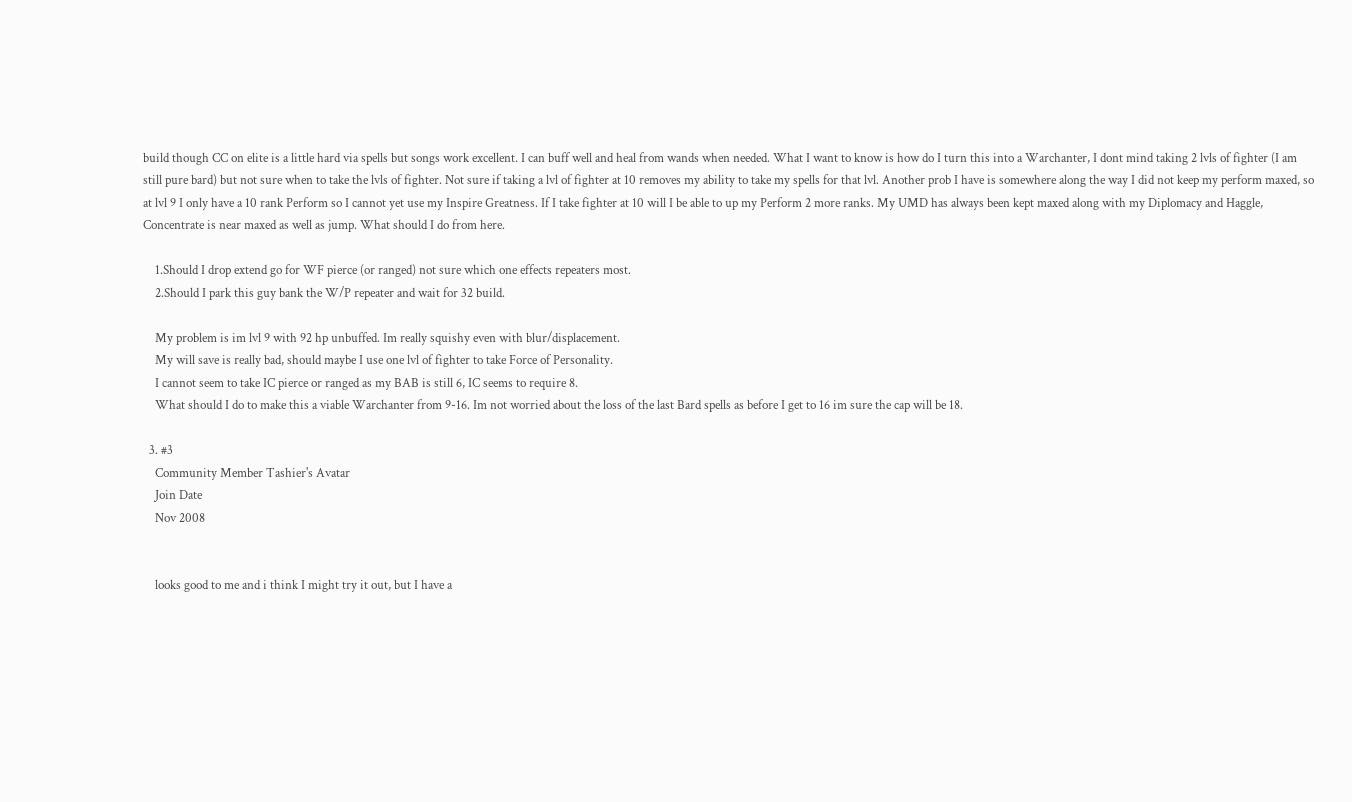build though CC on elite is a little hard via spells but songs work excellent. I can buff well and heal from wands when needed. What I want to know is how do I turn this into a Warchanter, I dont mind taking 2 lvls of fighter (I am still pure bard) but not sure when to take the lvls of fighter. Not sure if taking a lvl of fighter at 10 removes my ability to take my spells for that lvl. Another prob I have is somewhere along the way I did not keep my perform maxed, so at lvl 9 I only have a 10 rank Perform so I cannot yet use my Inspire Greatness. If I take fighter at 10 will I be able to up my Perform 2 more ranks. My UMD has always been kept maxed along with my Diplomacy and Haggle, Concentrate is near maxed as well as jump. What should I do from here.

    1.Should I drop extend go for WF pierce (or ranged) not sure which one effects repeaters most.
    2.Should I park this guy bank the W/P repeater and wait for 32 build.

    My problem is im lvl 9 with 92 hp unbuffed. Im really squishy even with blur/displacement.
    My will save is really bad, should maybe I use one lvl of fighter to take Force of Personality.
    I cannot seem to take IC pierce or ranged as my BAB is still 6, IC seems to require 8.
    What should I do to make this a viable Warchanter from 9-16. Im not worried about the loss of the last Bard spells as before I get to 16 im sure the cap will be 18.

  3. #3
    Community Member Tashier's Avatar
    Join Date
    Nov 2008


    looks good to me and i think I might try it out, but I have a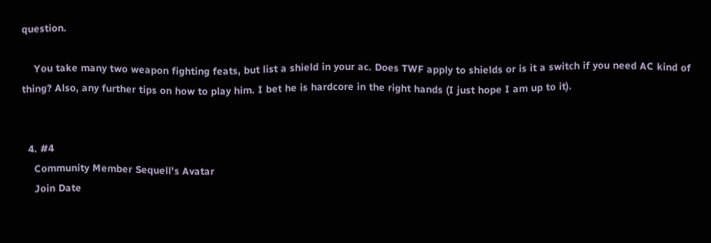question.

    You take many two weapon fighting feats, but list a shield in your ac. Does TWF apply to shields or is it a switch if you need AC kind of thing? Also, any further tips on how to play him. I bet he is hardcore in the right hands (I just hope I am up to it).


  4. #4
    Community Member Sequell's Avatar
    Join Date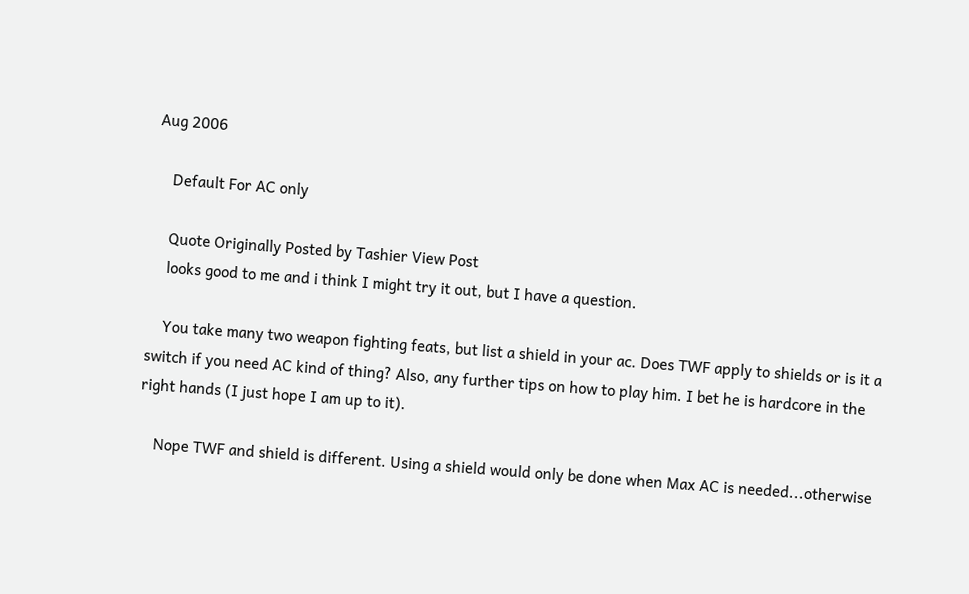Aug 2006

    Default For AC only

    Quote Originally Posted by Tashier View Post
    looks good to me and i think I might try it out, but I have a question.

    You take many two weapon fighting feats, but list a shield in your ac. Does TWF apply to shields or is it a switch if you need AC kind of thing? Also, any further tips on how to play him. I bet he is hardcore in the right hands (I just hope I am up to it).

    Nope TWF and shield is different. Using a shield would only be done when Max AC is needed...otherwise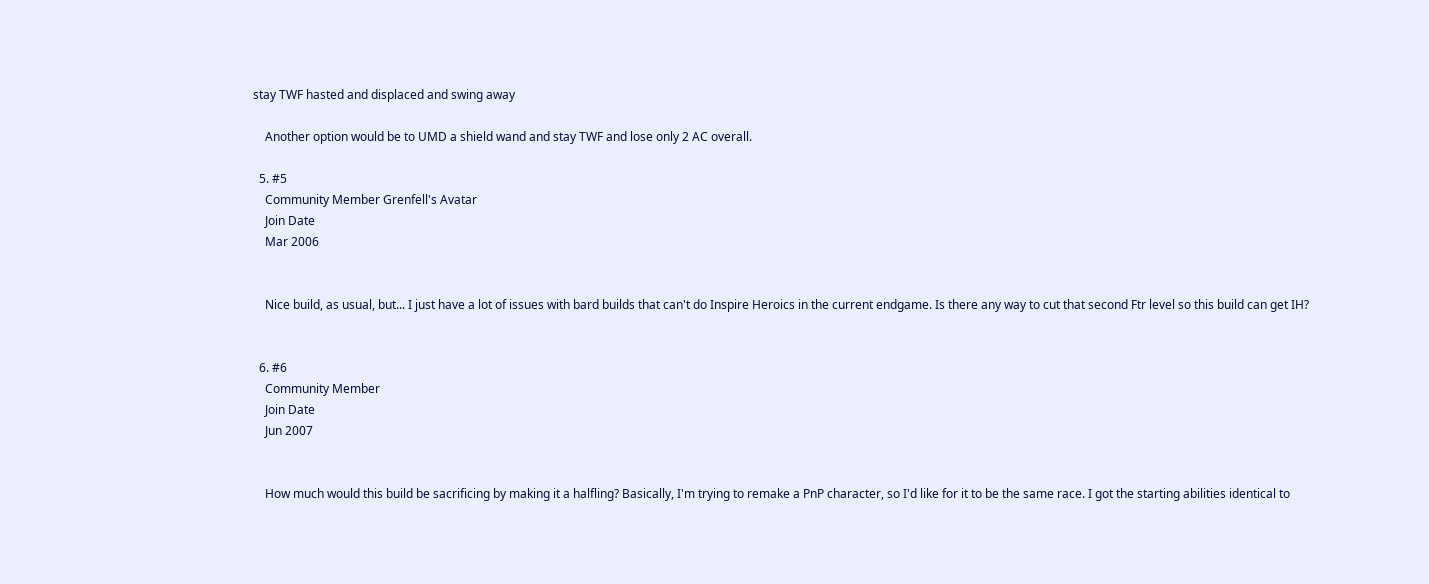stay TWF hasted and displaced and swing away

    Another option would be to UMD a shield wand and stay TWF and lose only 2 AC overall.

  5. #5
    Community Member Grenfell's Avatar
    Join Date
    Mar 2006


    Nice build, as usual, but... I just have a lot of issues with bard builds that can't do Inspire Heroics in the current endgame. Is there any way to cut that second Ftr level so this build can get IH?


  6. #6
    Community Member
    Join Date
    Jun 2007


    How much would this build be sacrificing by making it a halfling? Basically, I'm trying to remake a PnP character, so I'd like for it to be the same race. I got the starting abilities identical to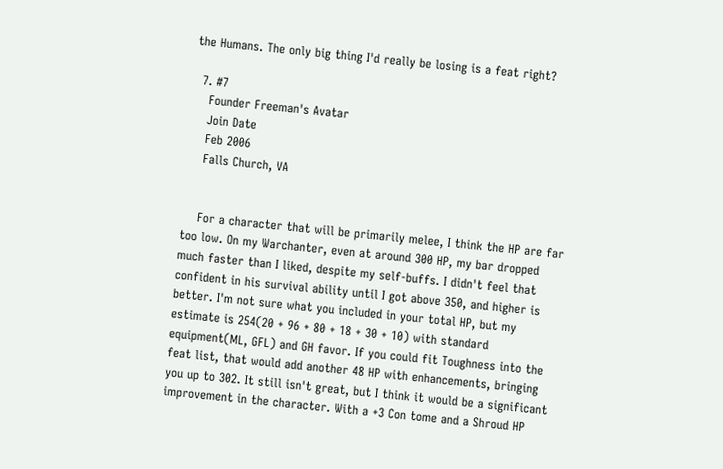the Humans. The only big thing I'd really be losing is a feat right?

  7. #7
    Founder Freeman's Avatar
    Join Date
    Feb 2006
    Falls Church, VA


    For a character that will be primarily melee, I think the HP are far too low. On my Warchanter, even at around 300 HP, my bar dropped much faster than I liked, despite my self-buffs. I didn't feel that confident in his survival ability until I got above 350, and higher is better. I'm not sure what you included in your total HP, but my estimate is 254(20 + 96 + 80 + 18 + 30 + 10) with standard equipment(ML, GFL) and GH favor. If you could fit Toughness into the feat list, that would add another 48 HP with enhancements, bringing you up to 302. It still isn't great, but I think it would be a significant improvement in the character. With a +3 Con tome and a Shroud HP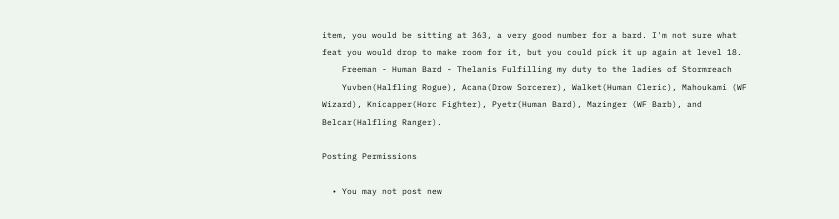item, you would be sitting at 363, a very good number for a bard. I'm not sure what feat you would drop to make room for it, but you could pick it up again at level 18.
    Freeman - Human Bard - Thelanis Fulfilling my duty to the ladies of Stormreach
    Yuvben(Halfling Rogue), Acana(Drow Sorcerer), Walket(Human Cleric), Mahoukami (WF Wizard), Knicapper(Horc Fighter), Pyetr(Human Bard), Mazinger (WF Barb), and Belcar(Halfling Ranger).

Posting Permissions

  • You may not post new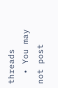threads
  • You may not post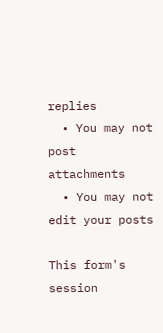replies
  • You may not post attachments
  • You may not edit your posts

This form's session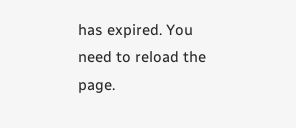has expired. You need to reload the page.